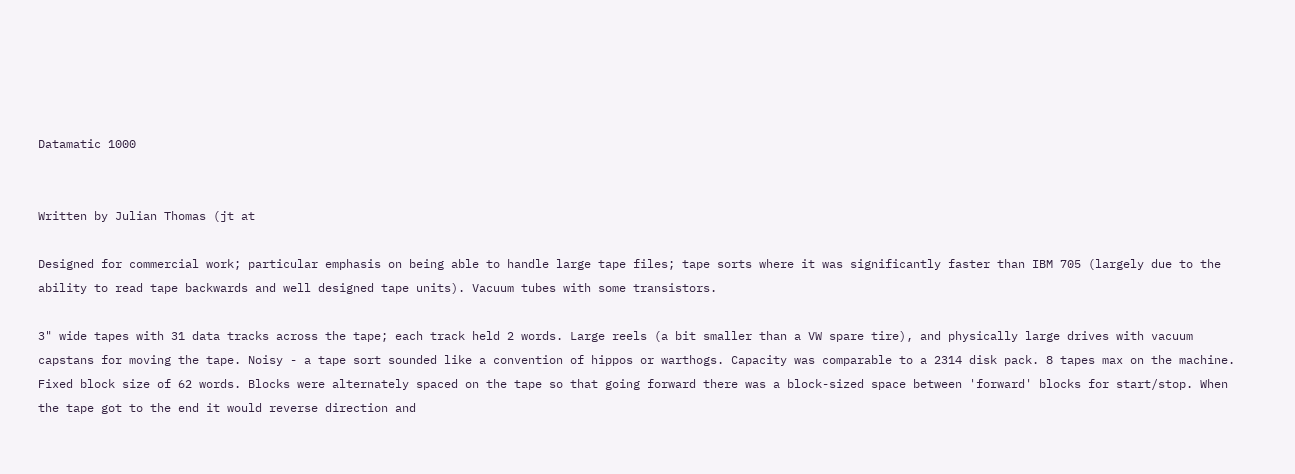Datamatic 1000


Written by Julian Thomas (jt at

Designed for commercial work; particular emphasis on being able to handle large tape files; tape sorts where it was significantly faster than IBM 705 (largely due to the ability to read tape backwards and well designed tape units). Vacuum tubes with some transistors.

3" wide tapes with 31 data tracks across the tape; each track held 2 words. Large reels (a bit smaller than a VW spare tire), and physically large drives with vacuum capstans for moving the tape. Noisy - a tape sort sounded like a convention of hippos or warthogs. Capacity was comparable to a 2314 disk pack. 8 tapes max on the machine. Fixed block size of 62 words. Blocks were alternately spaced on the tape so that going forward there was a block-sized space between 'forward' blocks for start/stop. When the tape got to the end it would reverse direction and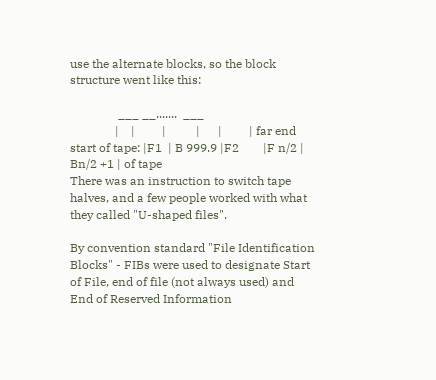use the alternate blocks, so the block structure went like this:

                ___ __.......  ___
               |    |         |          |      |         | far end
start of tape: |F1  | B 999.9 |F2        |F n/2 | Bn/2 +1 | of tape
There was an instruction to switch tape halves, and a few people worked with what they called "U-shaped files".

By convention standard "File Identification Blocks" - FIBs were used to designate Start of File, end of file (not always used) and End of Reserved Information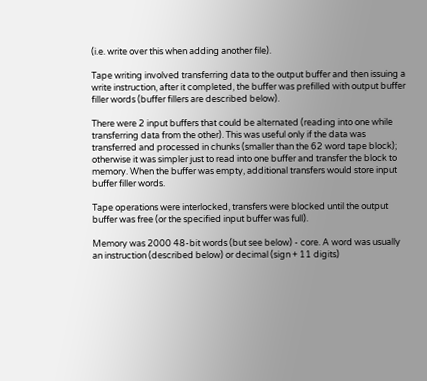(i.e. write over this when adding another file).

Tape writing involved transferring data to the output buffer and then issuing a write instruction, after it completed, the buffer was prefilled with output buffer filler words (buffer fillers are described below).

There were 2 input buffers that could be alternated (reading into one while transferring data from the other). This was useful only if the data was transferred and processed in chunks (smaller than the 62 word tape block); otherwise it was simpler just to read into one buffer and transfer the block to memory. When the buffer was empty, additional transfers would store input buffer filler words.

Tape operations were interlocked, transfers were blocked until the output buffer was free (or the specified input buffer was full).

Memory was 2000 48-bit words (but see below) - core. A word was usually an instruction (described below) or decimal (sign + 11 digits)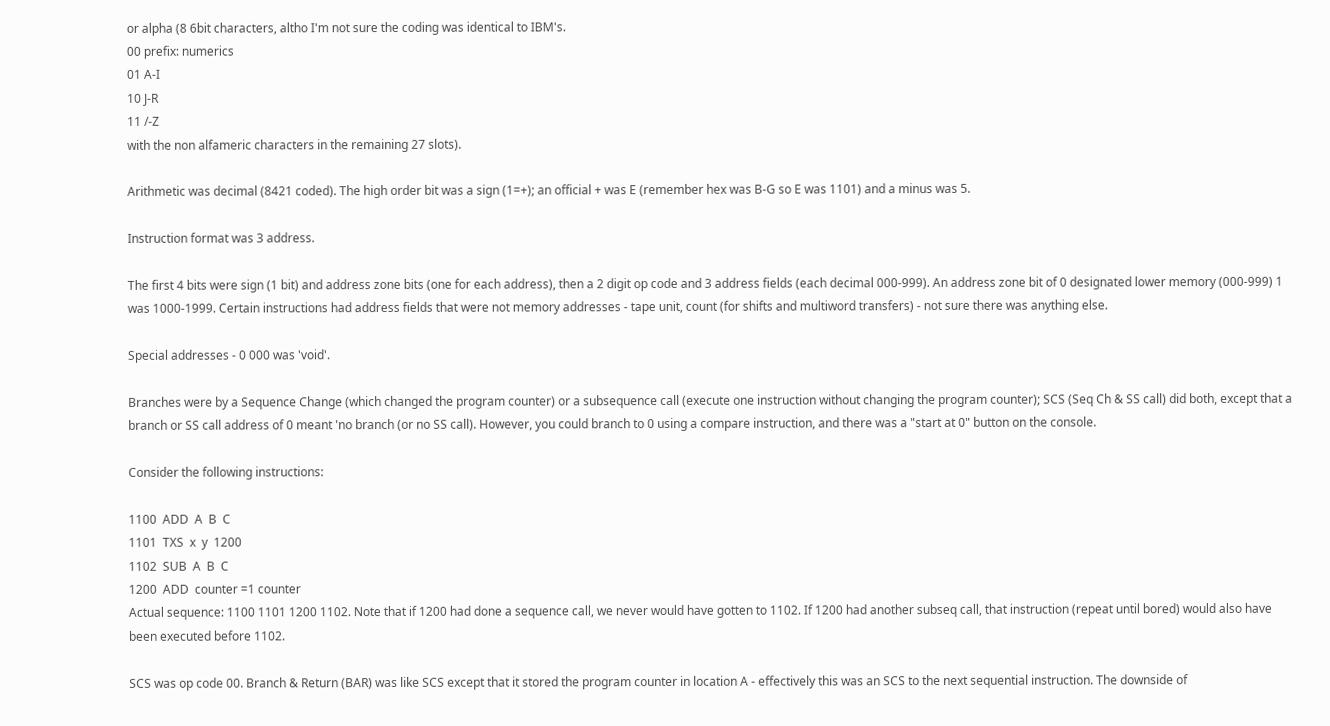or alpha (8 6bit characters, altho I'm not sure the coding was identical to IBM's.
00 prefix: numerics
01 A-I
10 J-R
11 /-Z
with the non alfameric characters in the remaining 27 slots).

Arithmetic was decimal (8421 coded). The high order bit was a sign (1=+); an official + was E (remember hex was B-G so E was 1101) and a minus was 5.

Instruction format was 3 address.

The first 4 bits were sign (1 bit) and address zone bits (one for each address), then a 2 digit op code and 3 address fields (each decimal 000-999). An address zone bit of 0 designated lower memory (000-999) 1 was 1000-1999. Certain instructions had address fields that were not memory addresses - tape unit, count (for shifts and multiword transfers) - not sure there was anything else.

Special addresses - 0 000 was 'void'.

Branches were by a Sequence Change (which changed the program counter) or a subsequence call (execute one instruction without changing the program counter); SCS (Seq Ch & SS call) did both, except that a branch or SS call address of 0 meant 'no branch (or no SS call). However, you could branch to 0 using a compare instruction, and there was a "start at 0" button on the console.

Consider the following instructions:

1100  ADD  A  B  C
1101  TXS  x  y  1200
1102  SUB  A  B  C
1200  ADD  counter =1 counter
Actual sequence: 1100 1101 1200 1102. Note that if 1200 had done a sequence call, we never would have gotten to 1102. If 1200 had another subseq call, that instruction (repeat until bored) would also have been executed before 1102.

SCS was op code 00. Branch & Return (BAR) was like SCS except that it stored the program counter in location A - effectively this was an SCS to the next sequential instruction. The downside of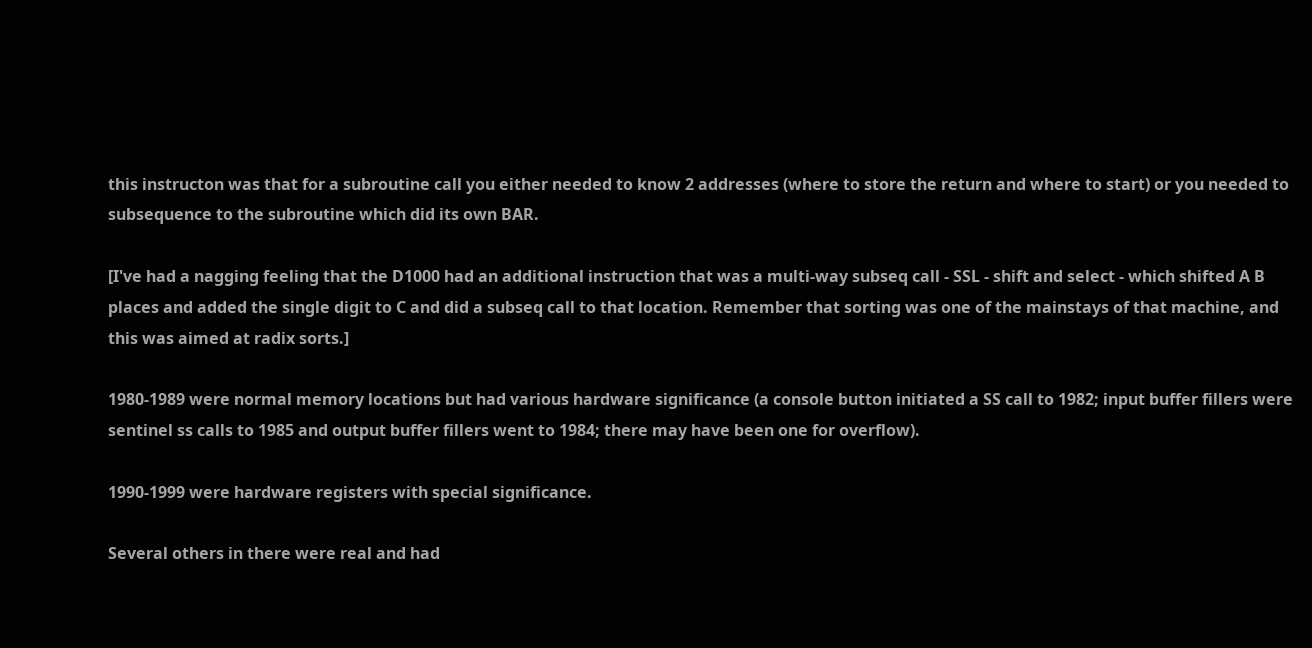this instructon was that for a subroutine call you either needed to know 2 addresses (where to store the return and where to start) or you needed to subsequence to the subroutine which did its own BAR.

[I've had a nagging feeling that the D1000 had an additional instruction that was a multi-way subseq call - SSL - shift and select - which shifted A B places and added the single digit to C and did a subseq call to that location. Remember that sorting was one of the mainstays of that machine, and this was aimed at radix sorts.]

1980-1989 were normal memory locations but had various hardware significance (a console button initiated a SS call to 1982; input buffer fillers were sentinel ss calls to 1985 and output buffer fillers went to 1984; there may have been one for overflow).

1990-1999 were hardware registers with special significance.

Several others in there were real and had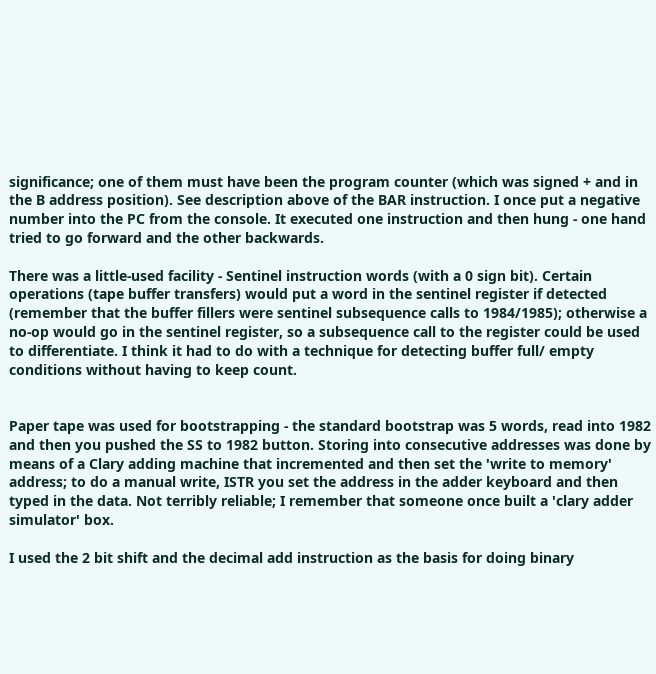significance; one of them must have been the program counter (which was signed + and in the B address position). See description above of the BAR instruction. I once put a negative number into the PC from the console. It executed one instruction and then hung - one hand tried to go forward and the other backwards.

There was a little-used facility - Sentinel instruction words (with a 0 sign bit). Certain operations (tape buffer transfers) would put a word in the sentinel register if detected (remember that the buffer fillers were sentinel subsequence calls to 1984/1985); otherwise a no-op would go in the sentinel register, so a subsequence call to the register could be used to differentiate. I think it had to do with a technique for detecting buffer full/ empty conditions without having to keep count.


Paper tape was used for bootstrapping - the standard bootstrap was 5 words, read into 1982 and then you pushed the SS to 1982 button. Storing into consecutive addresses was done by means of a Clary adding machine that incremented and then set the 'write to memory' address; to do a manual write, ISTR you set the address in the adder keyboard and then typed in the data. Not terribly reliable; I remember that someone once built a 'clary adder simulator' box.

I used the 2 bit shift and the decimal add instruction as the basis for doing binary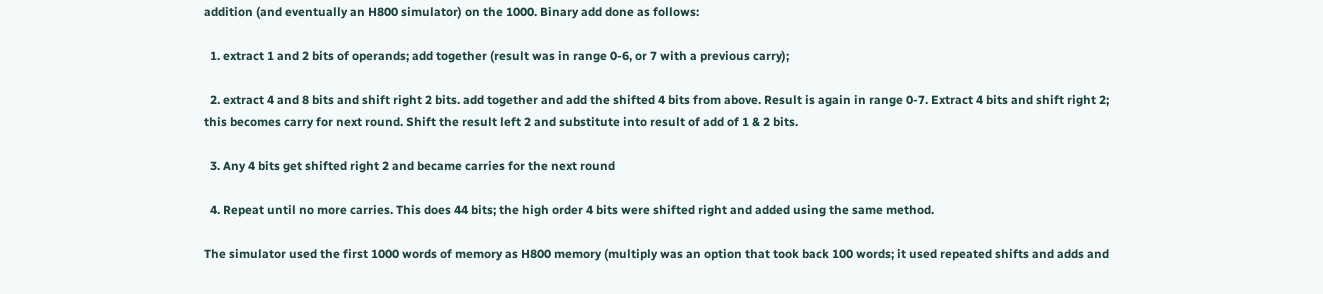addition (and eventually an H800 simulator) on the 1000. Binary add done as follows:

  1. extract 1 and 2 bits of operands; add together (result was in range 0-6, or 7 with a previous carry);

  2. extract 4 and 8 bits and shift right 2 bits. add together and add the shifted 4 bits from above. Result is again in range 0-7. Extract 4 bits and shift right 2; this becomes carry for next round. Shift the result left 2 and substitute into result of add of 1 & 2 bits.

  3. Any 4 bits get shifted right 2 and became carries for the next round

  4. Repeat until no more carries. This does 44 bits; the high order 4 bits were shifted right and added using the same method.

The simulator used the first 1000 words of memory as H800 memory (multiply was an option that took back 100 words; it used repeated shifts and adds and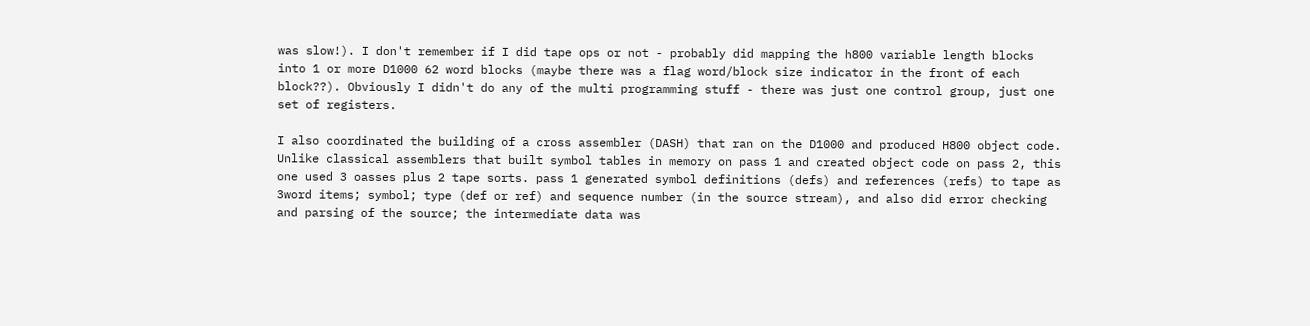was slow!). I don't remember if I did tape ops or not - probably did mapping the h800 variable length blocks into 1 or more D1000 62 word blocks (maybe there was a flag word/block size indicator in the front of each block??). Obviously I didn't do any of the multi programming stuff - there was just one control group, just one set of registers.

I also coordinated the building of a cross assembler (DASH) that ran on the D1000 and produced H800 object code. Unlike classical assemblers that built symbol tables in memory on pass 1 and created object code on pass 2, this one used 3 oasses plus 2 tape sorts. pass 1 generated symbol definitions (defs) and references (refs) to tape as 3word items; symbol; type (def or ref) and sequence number (in the source stream), and also did error checking and parsing of the source; the intermediate data was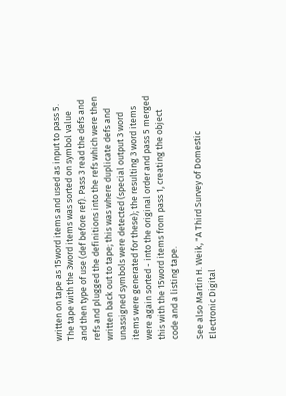written on tape as 15word items and used as input to pass 5. The tape with the 3word items was sorted on symbol value and then type of use (def before ref). Pass 3 read the defs and refs and plugged the definitions into the refs which were then written back out to tape; this was where duplicate defs and unassigned symbols were detected (special output 3 word items were generated for these); the resulting 3 word items were again sorted - into the original order and pass 5 merged this with the 15word items from pass 1, creating the object code and a listing tape.

See also Martin H. Weik, "A Third Survey of Domestic Electronic Digital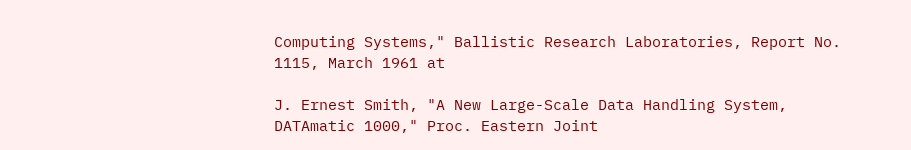Computing Systems," Ballistic Research Laboratories, Report No. 1115, March 1961 at

J. Ernest Smith, "A New Large-Scale Data Handling System, DATAmatic 1000," Proc. Eastern Joint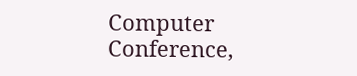Computer Conference,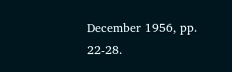December 1956, pp. 22-28.